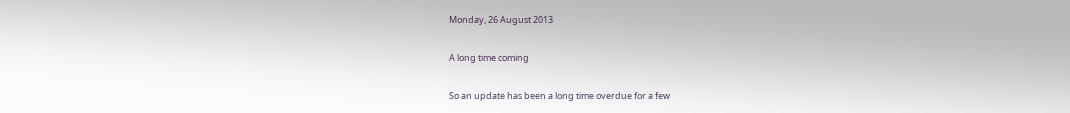Monday, 26 August 2013

A long time coming

So an update has been a long time overdue for a few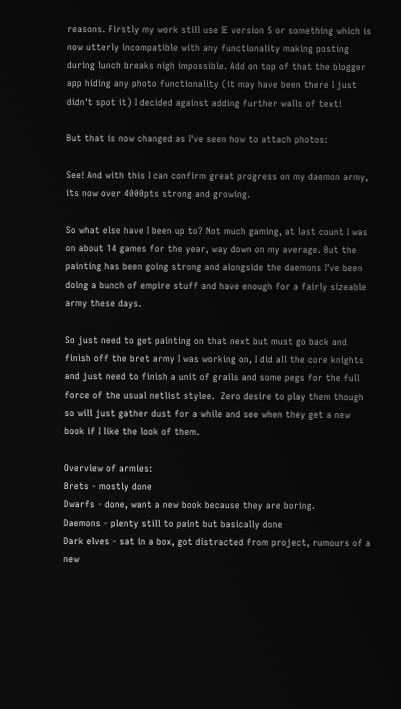reasons. Firstly my work still use IE version 5 or something which is now utterly incompatible with any functionality making posting during lunch breaks nigh impossible. Add on top of that the blogger app hiding any photo functionality (it may have been there I just didn't spot it) I decided against adding further walls of text!

But that is now changed as I've seen how to attach photos:

See! And with this I can confirm great progress on my daemon army, its now over 4000pts strong and growing.

So what else have I been up to? Not much gaming, at last count I was on about 14 games for the year, way down on my average. But the painting has been going strong and alongside the daemons I've been doing a bunch of empire stuff and have enough for a fairly sizeable army these days.

So just need to get painting on that next but must go back and finish off the bret army I was working on, I did all the core knights and just need to finish a unit of grails and some pegs for the full force of the usual netlist stylee.  Zero desire to play them though so will just gather dust for a while and see when they get a new book if I like the look of them.

Overview of armies:
Brets - mostly done
Dwarfs - done, want a new book because they are boring.
Daemons - plenty still to paint but basically done
Dark elves - sat in a box, got distracted from project, rumours of a new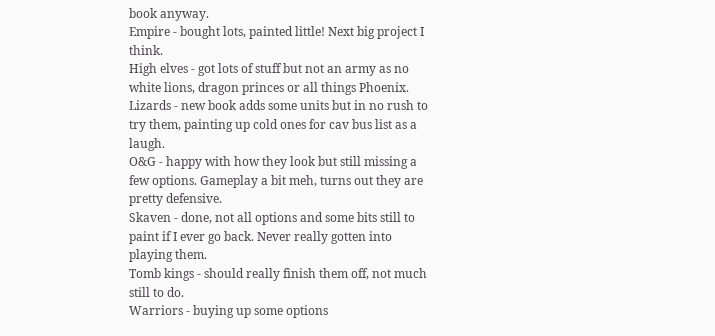book anyway.
Empire - bought lots, painted little! Next big project I think.
High elves - got lots of stuff but not an army as no white lions, dragon princes or all things Phoenix.
Lizards - new book adds some units but in no rush to try them, painting up cold ones for cav bus list as a laugh.
O&G - happy with how they look but still missing a few options. Gameplay a bit meh, turns out they are pretty defensive.
Skaven - done, not all options and some bits still to paint if I ever go back. Never really gotten into playing them.
Tomb kings - should really finish them off, not much still to do.
Warriors - buying up some options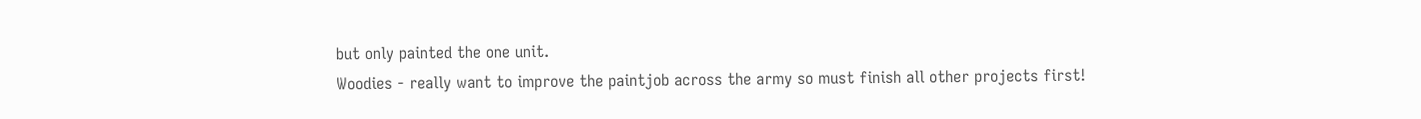but only painted the one unit.
Woodies - really want to improve the paintjob across the army so must finish all other projects first!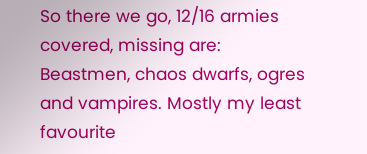So there we go, 12/16 armies covered, missing are:
Beastmen, chaos dwarfs, ogres and vampires. Mostly my least favourite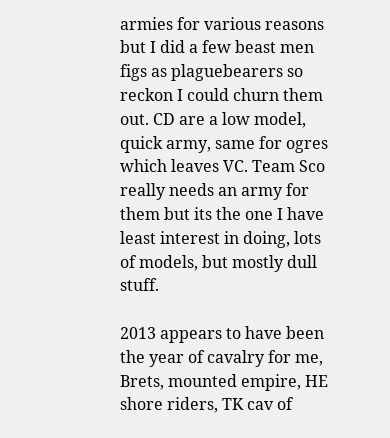armies for various reasons but I did a few beast men figs as plaguebearers so reckon I could churn them out. CD are a low model, quick army, same for ogres which leaves VC. Team Sco really needs an army for them but its the one I have least interest in doing, lots of models, but mostly dull stuff.

2013 appears to have been the year of cavalry for me, Brets, mounted empire, HE shore riders, TK cav of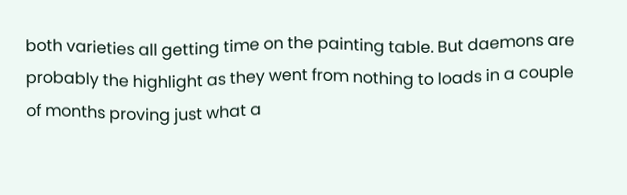both varieties all getting time on the painting table. But daemons are probably the highlight as they went from nothing to loads in a couple of months proving just what a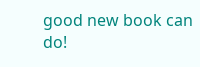good new book can do!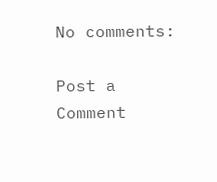No comments:

Post a Comment